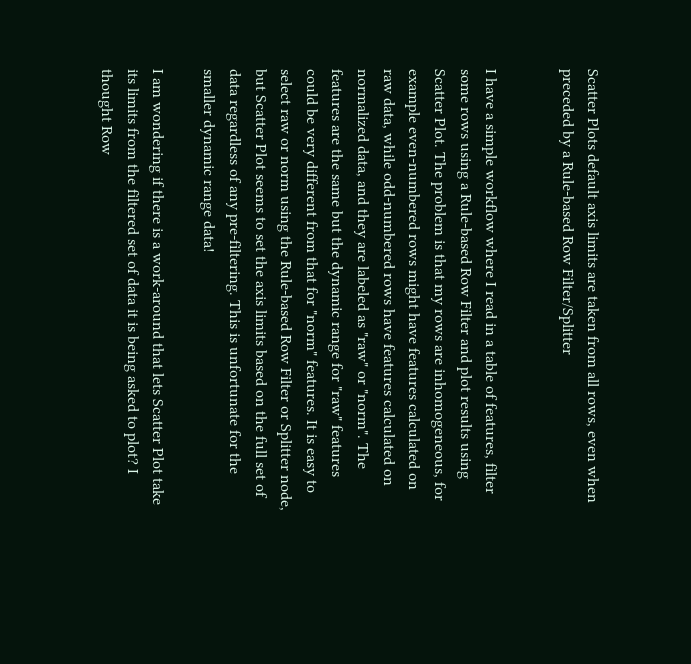Scatter Plots default axis limits are taken from all rows, even when preceded by a Rule-based Row Filter/Splitter


I have a simple workflow where I read in a table of features, filter some rows using a Rule-based Row Filter and plot results using Scatter Plot. The problem is that my rows are inhomogeneous, for example even-numbered rows might have features calculated on raw data, while odd-numbered rows have features calculated on normalized data, and they are labeled as "raw" or "norm". The features are the same but the dynamic range for "raw" features could be very different from that for "norm" features. It is easy to select raw or norm using the Rule-based Row Filter or Splitter node, but Scatter Plot seems to set the axis limits based on the full set of data regardless of any pre-filtering. This is unfortunate for the smaller dynamic range data!

I am wondering if there is a work-around that lets Scatter Plot take its limits from the filtered set of data it is being asked to plot? I thought Row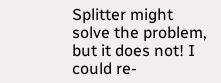Splitter might solve the problem, but it does not! I could re-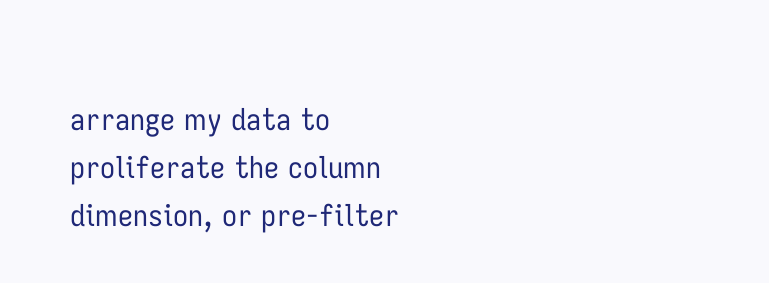arrange my data to proliferate the column dimension, or pre-filter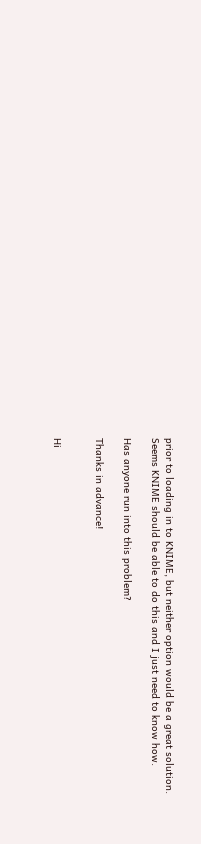prior to loading in to KNIME, but neither option would be a great solution. Seems KNIME should be able to do this and I just need to know how.

Has anyone run into this problem?

Thanks in advance!


Hi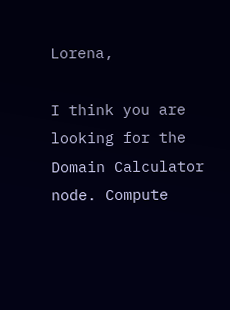Lorena,

I think you are looking for the Domain Calculator node. Compute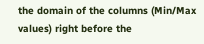the domain of the columns (Min/Max values) right before the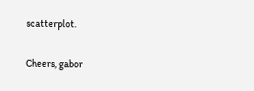scatterplot.

Cheers, gabor